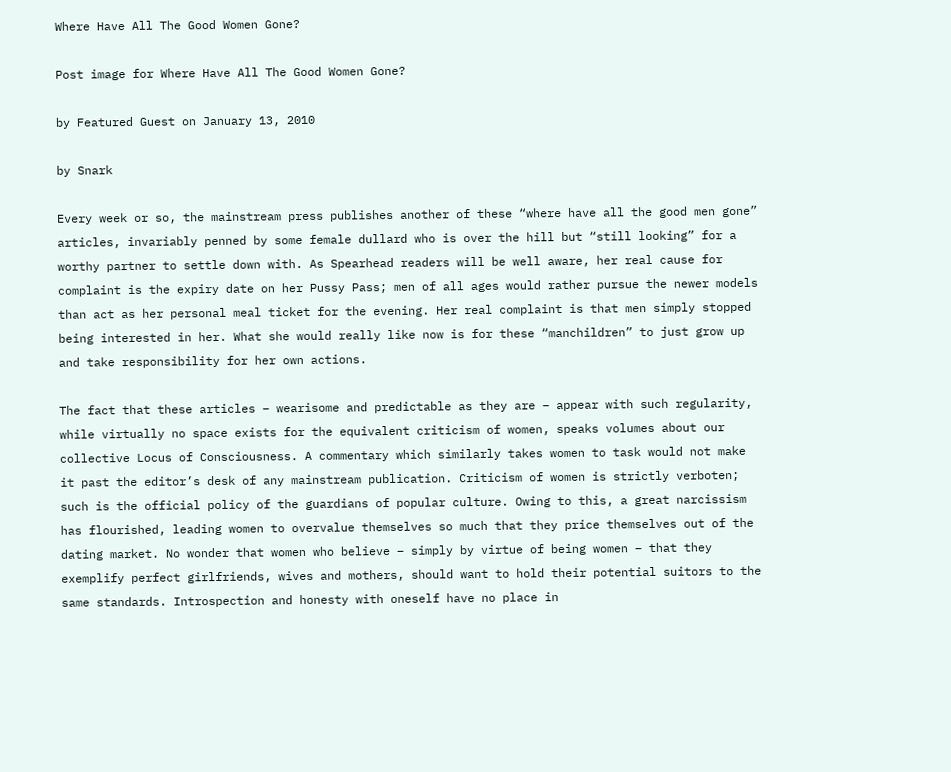Where Have All The Good Women Gone?

Post image for Where Have All The Good Women Gone?

by Featured Guest on January 13, 2010

by Snark

Every week or so, the mainstream press publishes another of these “where have all the good men gone” articles, invariably penned by some female dullard who is over the hill but “still looking” for a worthy partner to settle down with. As Spearhead readers will be well aware, her real cause for complaint is the expiry date on her Pussy Pass; men of all ages would rather pursue the newer models than act as her personal meal ticket for the evening. Her real complaint is that men simply stopped being interested in her. What she would really like now is for these “manchildren” to just grow up and take responsibility for her own actions.

The fact that these articles – wearisome and predictable as they are – appear with such regularity, while virtually no space exists for the equivalent criticism of women, speaks volumes about our collective Locus of Consciousness. A commentary which similarly takes women to task would not make it past the editor’s desk of any mainstream publication. Criticism of women is strictly verboten; such is the official policy of the guardians of popular culture. Owing to this, a great narcissism has flourished, leading women to overvalue themselves so much that they price themselves out of the dating market. No wonder that women who believe – simply by virtue of being women – that they exemplify perfect girlfriends, wives and mothers, should want to hold their potential suitors to the same standards. Introspection and honesty with oneself have no place in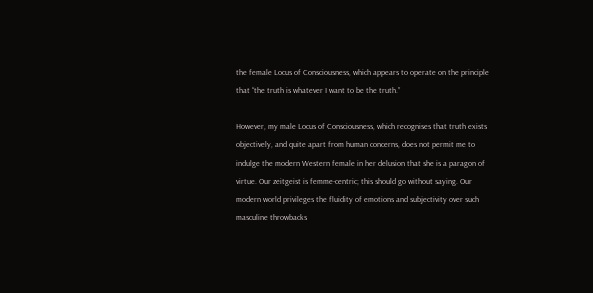the female Locus of Consciousness, which appears to operate on the principle that “the truth is whatever I want to be the truth.”

However, my male Locus of Consciousness, which recognises that truth exists objectively, and quite apart from human concerns, does not permit me to indulge the modern Western female in her delusion that she is a paragon of virtue. Our zeitgeist is femme-centric; this should go without saying. Our modern world privileges the fluidity of emotions and subjectivity over such masculine throwbacks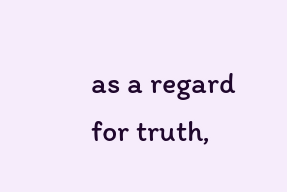as a regard for truth,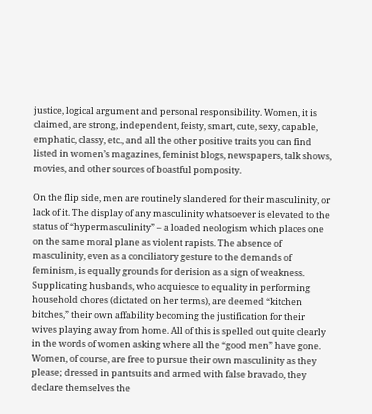justice, logical argument and personal responsibility. Women, it is claimed, are strong, independent, feisty, smart, cute, sexy, capable, emphatic, classy, etc., and all the other positive traits you can find listed in women’s magazines, feminist blogs, newspapers, talk shows, movies, and other sources of boastful pomposity.

On the flip side, men are routinely slandered for their masculinity, or lack of it. The display of any masculinity whatsoever is elevated to the status of “hypermasculinity” – a loaded neologism which places one on the same moral plane as violent rapists. The absence of masculinity, even as a conciliatory gesture to the demands of feminism, is equally grounds for derision as a sign of weakness. Supplicating husbands, who acquiesce to equality in performing household chores (dictated on her terms), are deemed “kitchen bitches,” their own affability becoming the justification for their wives playing away from home. All of this is spelled out quite clearly in the words of women asking where all the “good men” have gone. Women, of course, are free to pursue their own masculinity as they please; dressed in pantsuits and armed with false bravado, they declare themselves the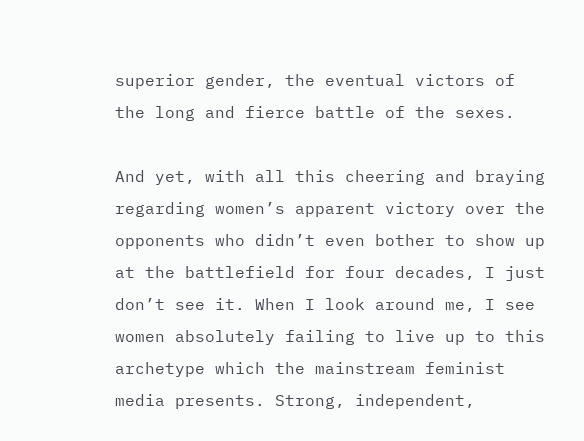superior gender, the eventual victors of the long and fierce battle of the sexes.

And yet, with all this cheering and braying regarding women’s apparent victory over the opponents who didn’t even bother to show up at the battlefield for four decades, I just don’t see it. When I look around me, I see women absolutely failing to live up to this archetype which the mainstream feminist media presents. Strong, independent,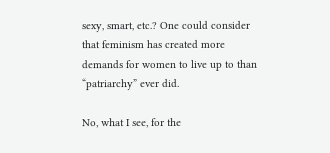sexy, smart, etc.? One could consider that feminism has created more demands for women to live up to than “patriarchy” ever did.

No, what I see, for the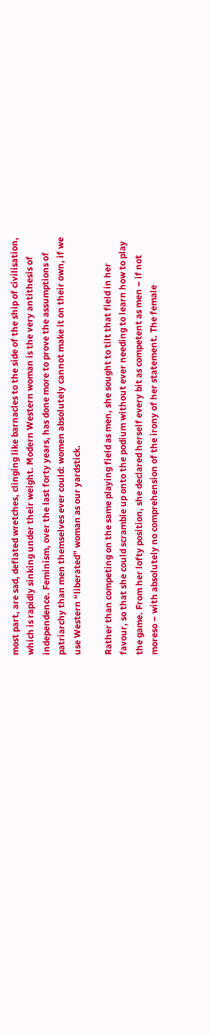most part, are sad, deflated wretches, clinging like barnacles to the side of the ship of civilisation, which is rapidly sinking under their weight. Modern Western woman is the very antithesis of independence. Feminism, over the last forty years, has done more to prove the assumptions of patriarchy than men themselves ever could: women absolutely cannot make it on their own, if we use Western “liberated” woman as our yardstick.

Rather than competing on the same playing field as men, she sought to tilt that field in her favour, so that she could scramble up onto the podium without ever needing to learn how to play the game. From her lofty position, she declared herself every bit as competent as men – if not moreso – with absolutely no comprehension of the irony of her statement. The female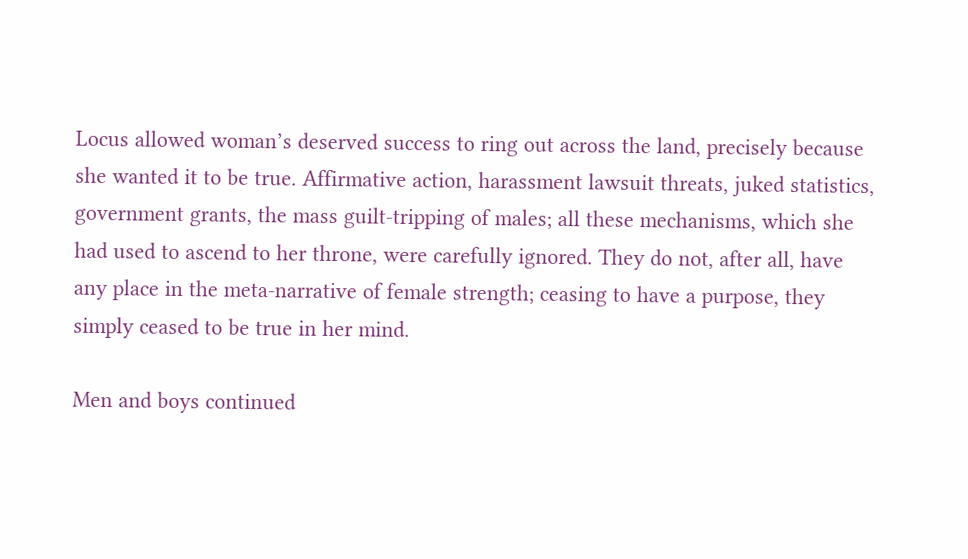Locus allowed woman’s deserved success to ring out across the land, precisely because she wanted it to be true. Affirmative action, harassment lawsuit threats, juked statistics, government grants, the mass guilt-tripping of males; all these mechanisms, which she had used to ascend to her throne, were carefully ignored. They do not, after all, have any place in the meta-narrative of female strength; ceasing to have a purpose, they simply ceased to be true in her mind.

Men and boys continued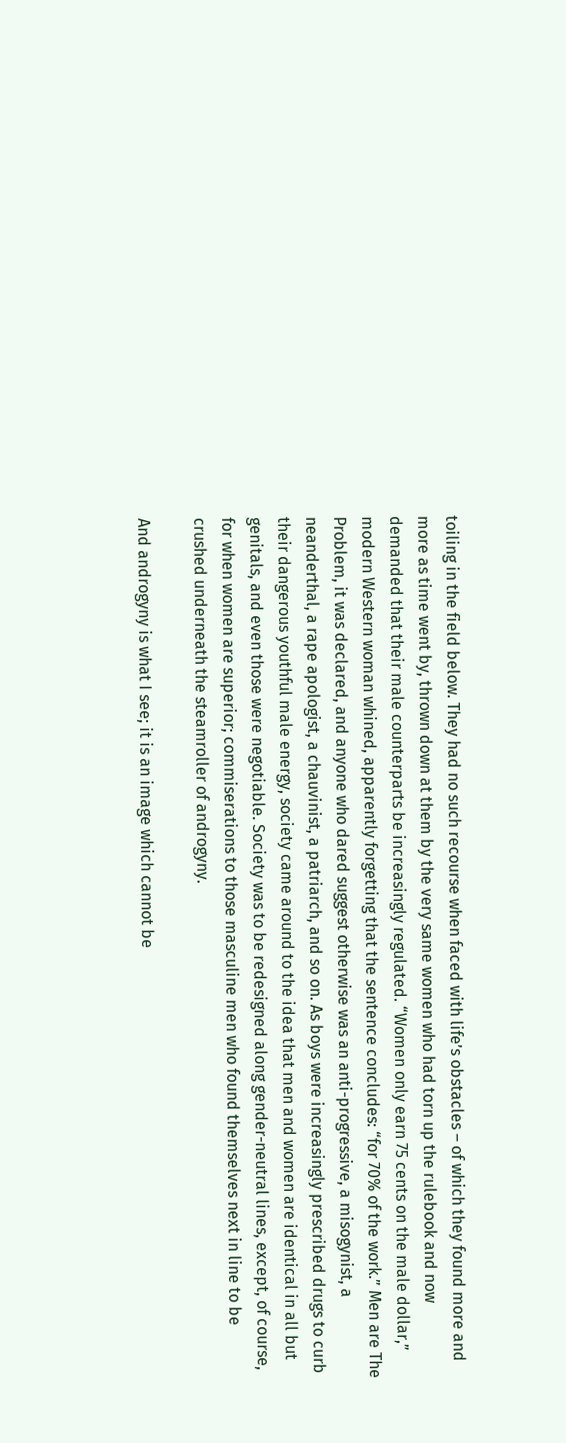toiling in the field below. They had no such recourse when faced with life’s obstacles – of which they found more and more as time went by, thrown down at them by the very same women who had torn up the rulebook and now demanded that their male counterparts be increasingly regulated. “Women only earn 75 cents on the male dollar,” modern Western woman whined, apparently forgetting that the sentence concludes: “for 70% of the work.” Men are The Problem, it was declared, and anyone who dared suggest otherwise was an anti-progressive, a misogynist, a neanderthal, a rape apologist, a chauvinist, a patriarch, and so on. As boys were increasingly prescribed drugs to curb their dangerous youthful male energy, society came around to the idea that men and women are identical in all but genitals, and even those were negotiable. Society was to be redesigned along gender-neutral lines, except, of course, for when women are superior; commiserations to those masculine men who found themselves next in line to be crushed underneath the steamroller of androgyny.

And androgyny is what I see; it is an image which cannot be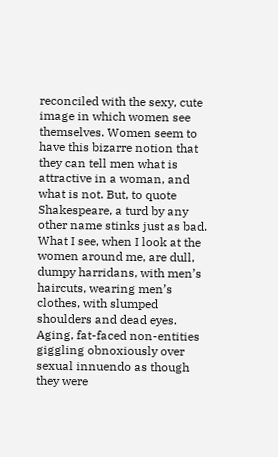reconciled with the sexy, cute image in which women see themselves. Women seem to have this bizarre notion that they can tell men what is attractive in a woman, and what is not. But, to quote Shakespeare, a turd by any other name stinks just as bad. What I see, when I look at the women around me, are dull, dumpy harridans, with men’s haircuts, wearing men’s clothes, with slumped shoulders and dead eyes. Aging, fat-faced non-entities giggling obnoxiously over sexual innuendo as though they were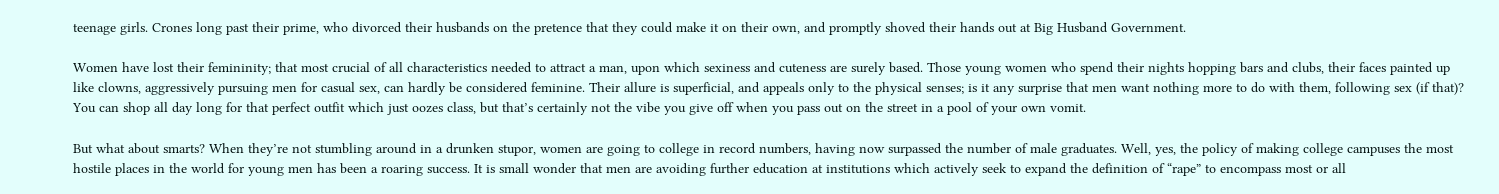teenage girls. Crones long past their prime, who divorced their husbands on the pretence that they could make it on their own, and promptly shoved their hands out at Big Husband Government.

Women have lost their femininity; that most crucial of all characteristics needed to attract a man, upon which sexiness and cuteness are surely based. Those young women who spend their nights hopping bars and clubs, their faces painted up like clowns, aggressively pursuing men for casual sex, can hardly be considered feminine. Their allure is superficial, and appeals only to the physical senses; is it any surprise that men want nothing more to do with them, following sex (if that)? You can shop all day long for that perfect outfit which just oozes class, but that’s certainly not the vibe you give off when you pass out on the street in a pool of your own vomit.

But what about smarts? When they’re not stumbling around in a drunken stupor, women are going to college in record numbers, having now surpassed the number of male graduates. Well, yes, the policy of making college campuses the most hostile places in the world for young men has been a roaring success. It is small wonder that men are avoiding further education at institutions which actively seek to expand the definition of “rape” to encompass most or all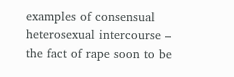examples of consensual heterosexual intercourse – the fact of rape soon to be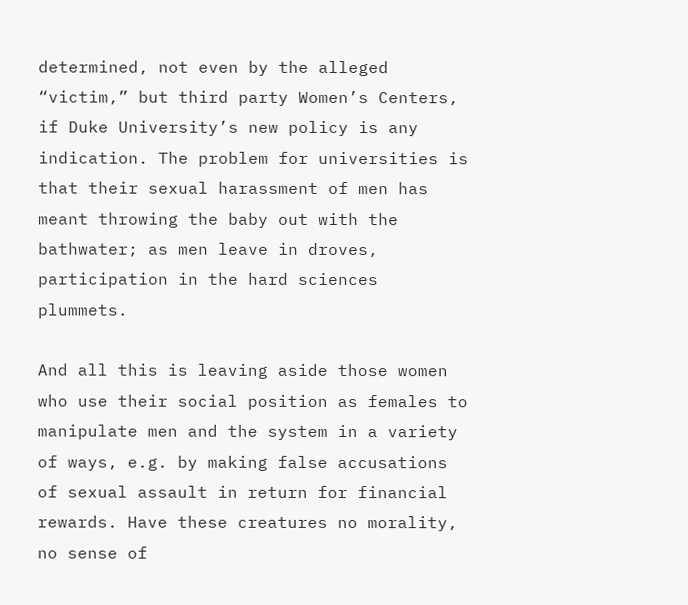determined, not even by the alleged “victim,” but third party Women’s Centers, if Duke University’s new policy is any indication. The problem for universities is that their sexual harassment of men has meant throwing the baby out with the bathwater; as men leave in droves, participation in the hard sciences plummets.

And all this is leaving aside those women who use their social position as females to manipulate men and the system in a variety of ways, e.g. by making false accusations of sexual assault in return for financial rewards. Have these creatures no morality, no sense of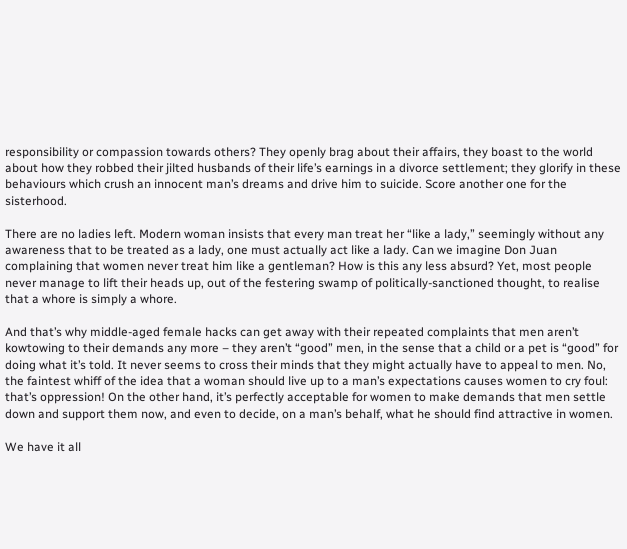responsibility or compassion towards others? They openly brag about their affairs, they boast to the world about how they robbed their jilted husbands of their life’s earnings in a divorce settlement; they glorify in these behaviours which crush an innocent man’s dreams and drive him to suicide. Score another one for the sisterhood.

There are no ladies left. Modern woman insists that every man treat her “like a lady,” seemingly without any awareness that to be treated as a lady, one must actually act like a lady. Can we imagine Don Juan complaining that women never treat him like a gentleman? How is this any less absurd? Yet, most people never manage to lift their heads up, out of the festering swamp of politically-sanctioned thought, to realise that a whore is simply a whore.

And that’s why middle-aged female hacks can get away with their repeated complaints that men aren’t kowtowing to their demands any more – they aren’t “good” men, in the sense that a child or a pet is “good” for doing what it’s told. It never seems to cross their minds that they might actually have to appeal to men. No, the faintest whiff of the idea that a woman should live up to a man’s expectations causes women to cry foul: that’s oppression! On the other hand, it’s perfectly acceptable for women to make demands that men settle down and support them now, and even to decide, on a man’s behalf, what he should find attractive in women.

We have it all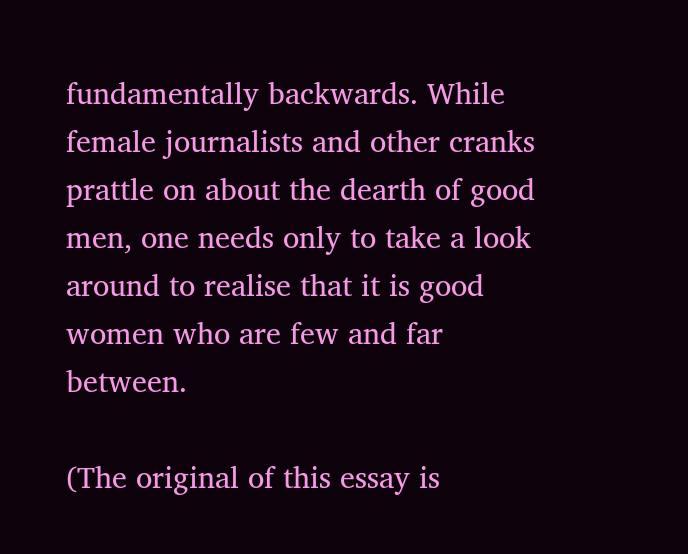fundamentally backwards. While female journalists and other cranks prattle on about the dearth of good men, one needs only to take a look around to realise that it is good women who are few and far between.

(The original of this essay is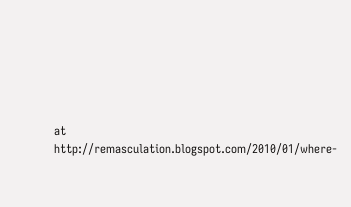at http://remasculation.blogspot.com/2010/01/where-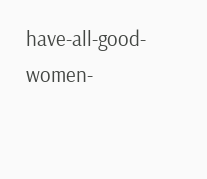have-all-good-women-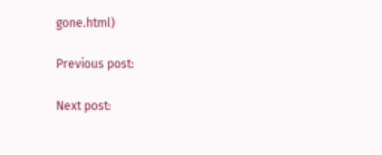gone.html)

Previous post:

Next post: